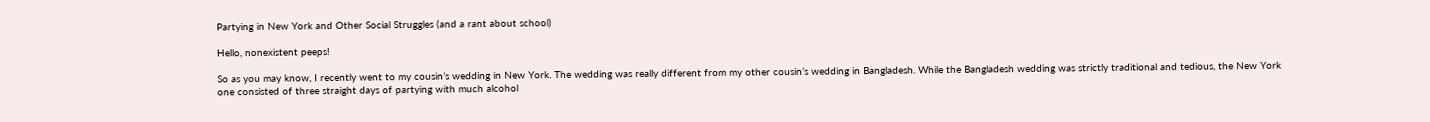Partying in New York and Other Social Struggles (and a rant about school)

Hello, nonexistent peeps!

So as you may know, I recently went to my cousin’s wedding in New York. The wedding was really different from my other cousin’s wedding in Bangladesh. While the Bangladesh wedding was strictly traditional and tedious, the New York one consisted of three straight days of partying with much alcohol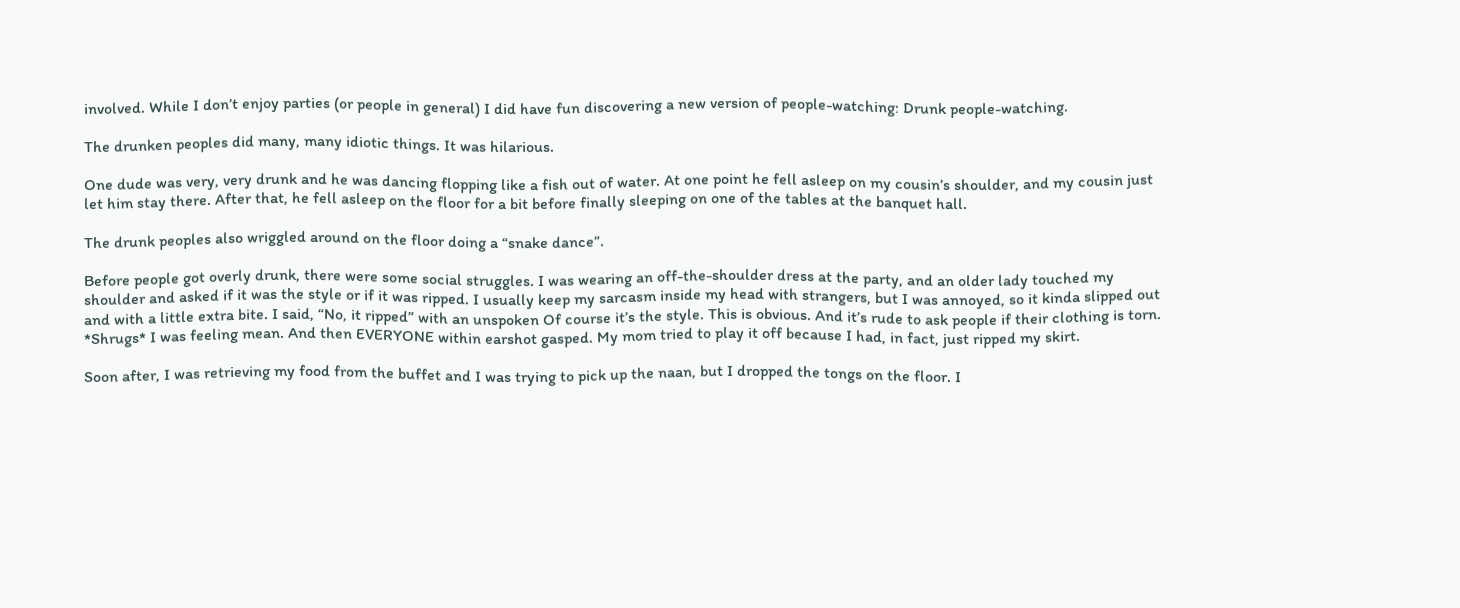involved. While I don’t enjoy parties (or people in general) I did have fun discovering a new version of people-watching: Drunk people-watching.

The drunken peoples did many, many idiotic things. It was hilarious.

One dude was very, very drunk and he was dancing flopping like a fish out of water. At one point he fell asleep on my cousin’s shoulder, and my cousin just let him stay there. After that, he fell asleep on the floor for a bit before finally sleeping on one of the tables at the banquet hall.

The drunk peoples also wriggled around on the floor doing a “snake dance”.

Before people got overly drunk, there were some social struggles. I was wearing an off-the-shoulder dress at the party, and an older lady touched my shoulder and asked if it was the style or if it was ripped. I usually keep my sarcasm inside my head with strangers, but I was annoyed, so it kinda slipped out and with a little extra bite. I said, “No, it ripped” with an unspoken Of course it’s the style. This is obvious. And it’s rude to ask people if their clothing is torn. *Shrugs* I was feeling mean. And then EVERYONE within earshot gasped. My mom tried to play it off because I had, in fact, just ripped my skirt.

Soon after, I was retrieving my food from the buffet and I was trying to pick up the naan, but I dropped the tongs on the floor. I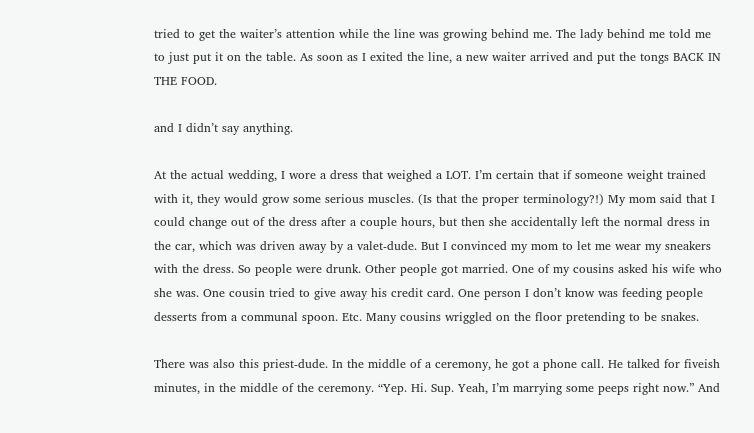tried to get the waiter’s attention while the line was growing behind me. The lady behind me told me to just put it on the table. As soon as I exited the line, a new waiter arrived and put the tongs BACK IN THE FOOD.

and I didn’t say anything.

At the actual wedding, I wore a dress that weighed a LOT. I’m certain that if someone weight trained with it, they would grow some serious muscles. (Is that the proper terminology?!) My mom said that I could change out of the dress after a couple hours, but then she accidentally left the normal dress in the car, which was driven away by a valet-dude. But I convinced my mom to let me wear my sneakers with the dress. So people were drunk. Other people got married. One of my cousins asked his wife who she was. One cousin tried to give away his credit card. One person I don’t know was feeding people desserts from a communal spoon. Etc. Many cousins wriggled on the floor pretending to be snakes.

There was also this priest-dude. In the middle of a ceremony, he got a phone call. He talked for fiveish minutes, in the middle of the ceremony. “Yep. Hi. Sup. Yeah, I’m marrying some peeps right now.” And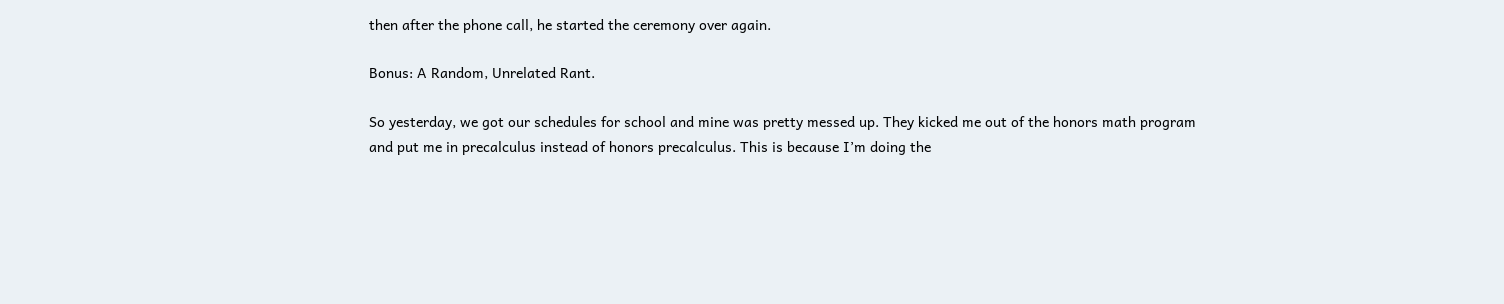then after the phone call, he started the ceremony over again.

Bonus: A Random, Unrelated Rant.

So yesterday, we got our schedules for school and mine was pretty messed up. They kicked me out of the honors math program and put me in precalculus instead of honors precalculus. This is because I’m doing the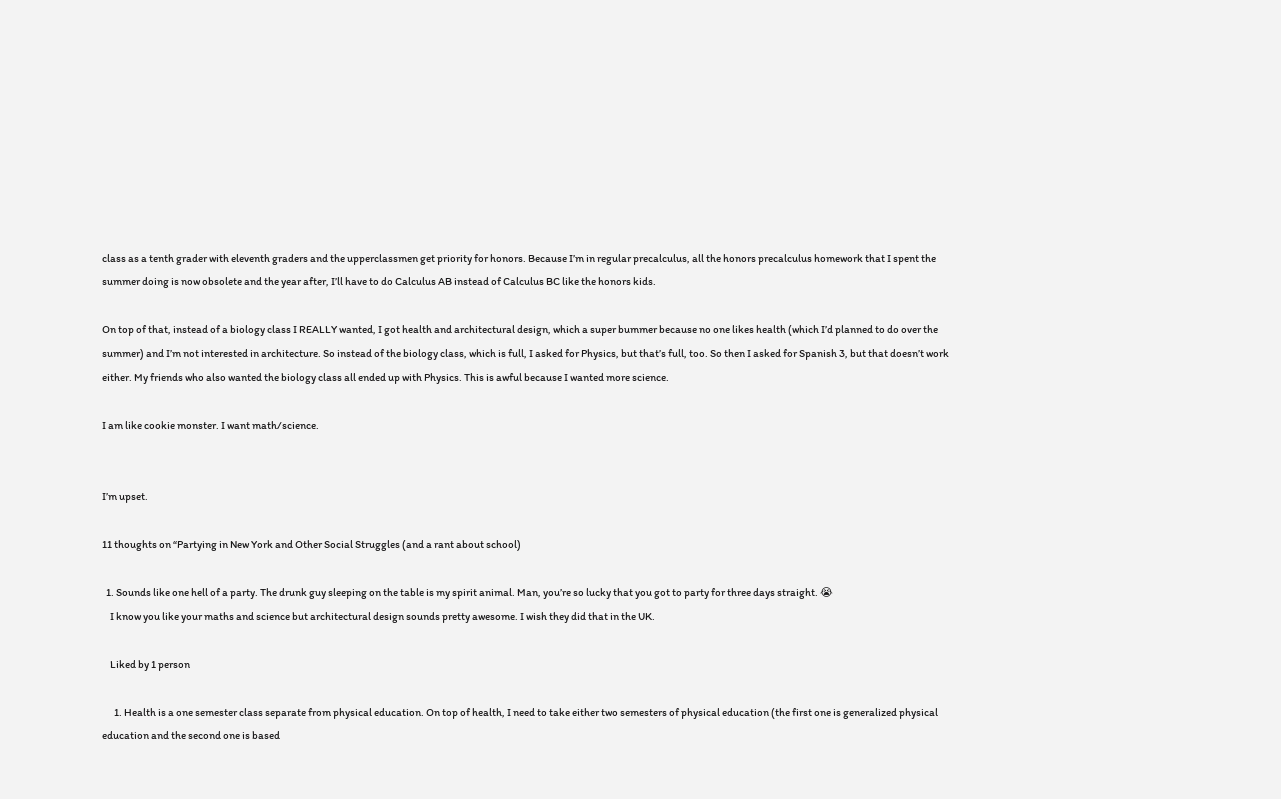class as a tenth grader with eleventh graders and the upperclassmen get priority for honors. Because I’m in regular precalculus, all the honors precalculus homework that I spent the summer doing is now obsolete and the year after, I’ll have to do Calculus AB instead of Calculus BC like the honors kids.

On top of that, instead of a biology class I REALLY wanted, I got health and architectural design, which a super bummer because no one likes health (which I’d planned to do over the summer) and I’m not interested in architecture. So instead of the biology class, which is full, I asked for Physics, but that’s full, too. So then I asked for Spanish 3, but that doesn’t work either. My friends who also wanted the biology class all ended up with Physics. This is awful because I wanted more science.

I am like cookie monster. I want math/science.


I’m upset.

11 thoughts on “Partying in New York and Other Social Struggles (and a rant about school)

  1. Sounds like one hell of a party. The drunk guy sleeping on the table is my spirit animal. Man, you’re so lucky that you got to party for three days straight. 😭
    I know you like your maths and science but architectural design sounds pretty awesome. I wish they did that in the UK.

    Liked by 1 person

      1. Health is a one semester class separate from physical education. On top of health, I need to take either two semesters of physical education (the first one is generalized physical education and the second one is based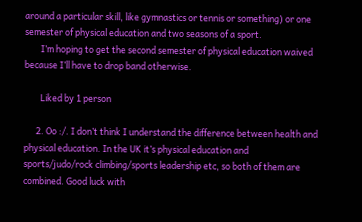around a particular skill, like gymnastics or tennis or something) or one semester of physical education and two seasons of a sport.
        I’m hoping to get the second semester of physical education waived because I’ll have to drop band otherwise.

        Liked by 1 person

      2. Oo :/. I don’t think I understand the difference between health and physical education. In the UK it’s physical education and sports/judo/rock climbing/sports leadership etc, so both of them are combined. Good luck with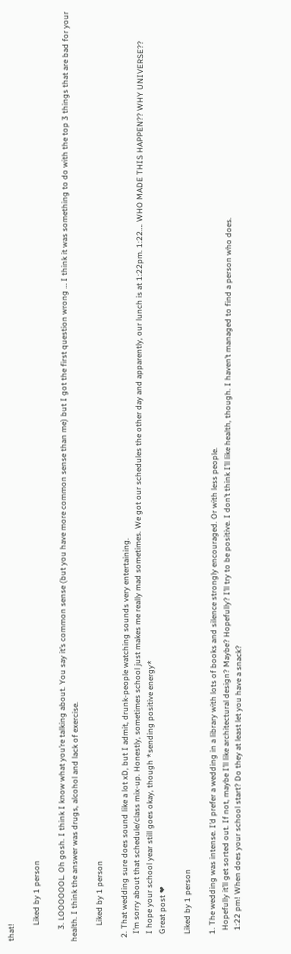that!

        Liked by 1 person

      3. LOOOOOOL. Oh gosh. I think I know what you’re talking about. You say it’s common sense (but you have more common sense than me) but I got the first question wrong … I think it was something to do with the top 3 things that are bad for your health. I think the answer was drugs, alcohol and lack of exercise.

        Liked by 1 person

  2. That wedding sure does sound like a lot xD, but I admit, drunk-people watching sounds very entertaining.
    I’m sorry about that schedule/class mix-up. Honestly, sometimes school just makes me really mad sometimes. We got our schedules the other day and apparently, our lunch is at 1:22pm. 1:22…. WHO MADE THIS HAPPEN?? WHY UNIVERSE??
    I hope your school year still goes okay, though *sending positive energy*
    Great post ❤

    Liked by 1 person

    1. The wedding was intense. I’d prefer a wedding in a library with lots of books and silence strongly encouraged. Or with less people.
      Hopefully it’ll get sorted out. If not, maybe I’ll like architectural design? Maybe? Hopefully? I’ll try to be positive. I don’t think I’ll like health, though. I haven’t managed to find a person who does.
      1:22 pm! When does your school start? Do they at least let you have a snack?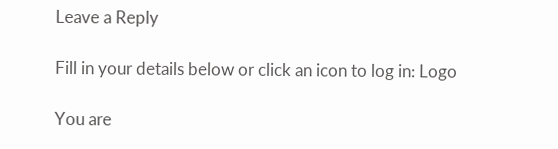Leave a Reply

Fill in your details below or click an icon to log in: Logo

You are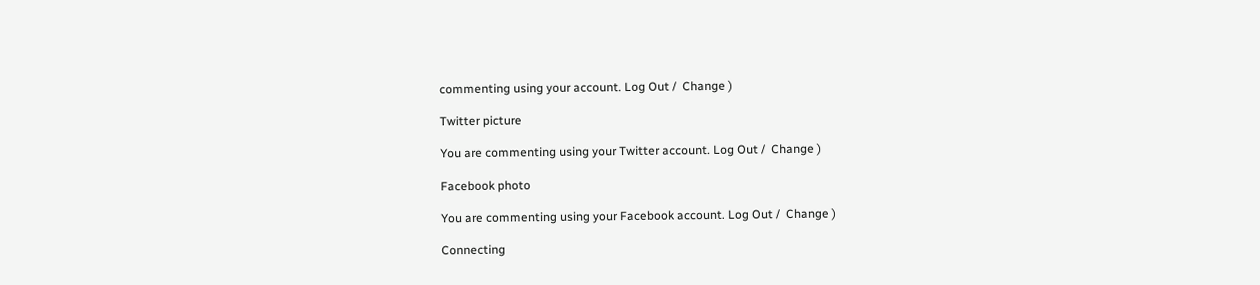commenting using your account. Log Out /  Change )

Twitter picture

You are commenting using your Twitter account. Log Out /  Change )

Facebook photo

You are commenting using your Facebook account. Log Out /  Change )

Connecting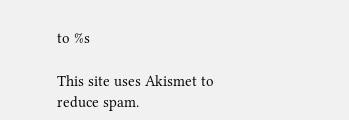to %s

This site uses Akismet to reduce spam.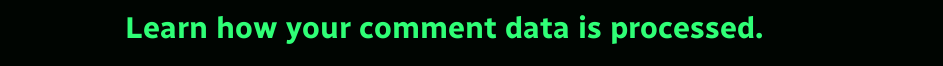Learn how your comment data is processed.